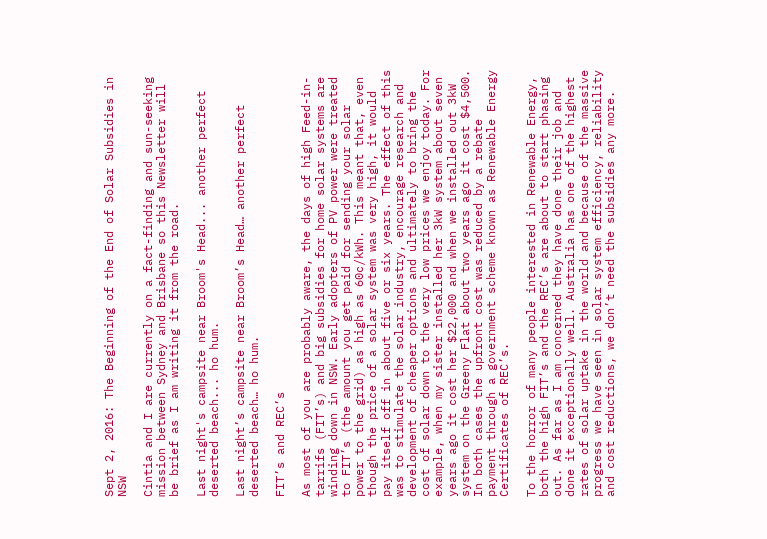Sept 2, 2016: The Beginning of the End of Solar Subsidies in NSW

Cintia and I are currently on a fact-finding and sun-seeking mission between Sydney and Brisbane so this Newsletter will be brief as I am writing it from the road.

Last night's campsite near Broom's Head... another perfect deserted beach... ho hum.

Last night’s campsite near Broom’s Head… another perfect deserted beach… ho hum.

FIT’s and REC’s

As most of you are probably aware, the days of high Feed-in-tarrifs (FIT’s) and big subsidies for home solar systems are winding down in NSW. Early adopters of PV power were treated to FIT’s (the amount you get paid for sending your solar power to the grid) as high as 60c/kWh. This meant that, even though the price of a solar system was very high, it would pay itself off in about five or six years. The effect of this was to stimulate the solar industry, encourage research and development of cheaper options and ultimately to bring the cost of solar down to the very low prices we enjoy today. For example, when my sister installed her 3kW system about seven years ago it cost her $22,000 and when we installed out 3kW system on the Greeny Flat about two years ago it cost $4,500. In both cases the upfront cost was reduced by a rebate payment through a government scheme known as Renewable Energy Certificates of REC’s.

To the horror of many people interested in Renewable Energy, both the high FIT’s and the REC’s are about to start phasing out. As far as I am concerned they have done their job and done it exceptionally well. Australia has one of the highest rates of solar uptake in the world and because of the massive progress we have seen in solar system efficiency, reliability and cost reductions, we don’t need the subsidies any more.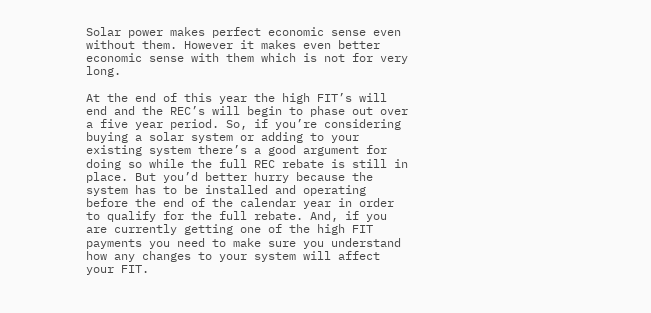Solar power makes perfect economic sense even without them. However it makes even better economic sense with them which is not for very long.

At the end of this year the high FIT’s will end and the REC’s will begin to phase out over a five year period. So, if you’re considering buying a solar system or adding to your existing system there’s a good argument for doing so while the full REC rebate is still in place. But you’d better hurry because the system has to be installed and operating before the end of the calendar year in order to qualify for the full rebate. And, if you are currently getting one of the high FIT payments you need to make sure you understand how any changes to your system will affect your FIT.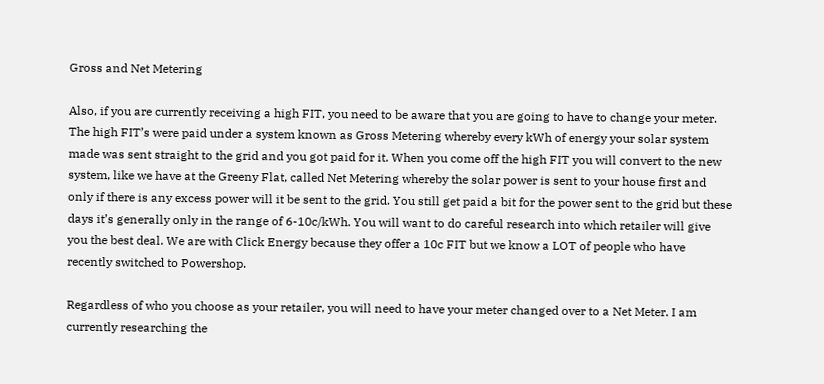Gross and Net Metering

Also, if you are currently receiving a high FIT, you need to be aware that you are going to have to change your meter. The high FIT’s were paid under a system known as Gross Metering whereby every kWh of energy your solar system made was sent straight to the grid and you got paid for it. When you come off the high FIT you will convert to the new system, like we have at the Greeny Flat, called Net Metering whereby the solar power is sent to your house first and only if there is any excess power will it be sent to the grid. You still get paid a bit for the power sent to the grid but these days it’s generally only in the range of 6-10c/kWh. You will want to do careful research into which retailer will give you the best deal. We are with Click Energy because they offer a 10c FIT but we know a LOT of people who have recently switched to Powershop.

Regardless of who you choose as your retailer, you will need to have your meter changed over to a Net Meter. I am currently researching the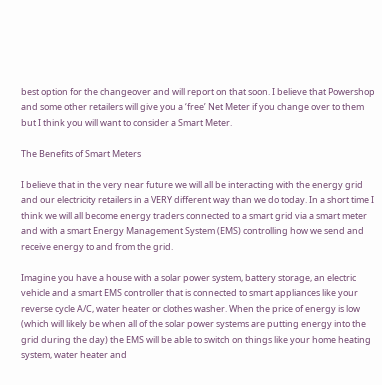best option for the changeover and will report on that soon. I believe that Powershop and some other retailers will give you a ‘free’ Net Meter if you change over to them but I think you will want to consider a Smart Meter.

The Benefits of Smart Meters

I believe that in the very near future we will all be interacting with the energy grid and our electricity retailers in a VERY different way than we do today. In a short time I think we will all become energy traders connected to a smart grid via a smart meter and with a smart Energy Management System (EMS) controlling how we send and receive energy to and from the grid.

Imagine you have a house with a solar power system, battery storage, an electric vehicle and a smart EMS controller that is connected to smart appliances like your reverse cycle A/C, water heater or clothes washer. When the price of energy is low (which will likely be when all of the solar power systems are putting energy into the grid during the day) the EMS will be able to switch on things like your home heating system, water heater and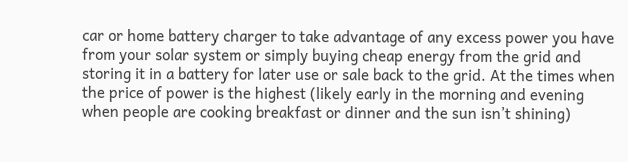car or home battery charger to take advantage of any excess power you have from your solar system or simply buying cheap energy from the grid and storing it in a battery for later use or sale back to the grid. At the times when the price of power is the highest (likely early in the morning and evening when people are cooking breakfast or dinner and the sun isn’t shining)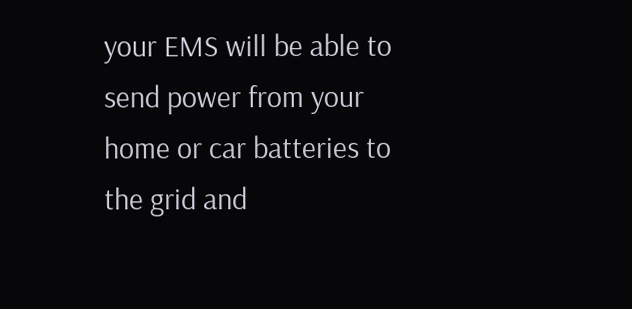your EMS will be able to send power from your home or car batteries to the grid and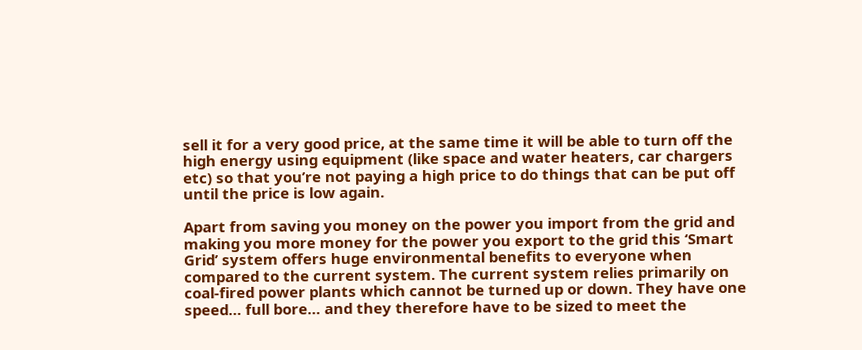sell it for a very good price, at the same time it will be able to turn off the high energy using equipment (like space and water heaters, car chargers etc) so that you’re not paying a high price to do things that can be put off until the price is low again.

Apart from saving you money on the power you import from the grid and making you more money for the power you export to the grid this ‘Smart Grid’ system offers huge environmental benefits to everyone when compared to the current system. The current system relies primarily on coal-fired power plants which cannot be turned up or down. They have one speed… full bore… and they therefore have to be sized to meet the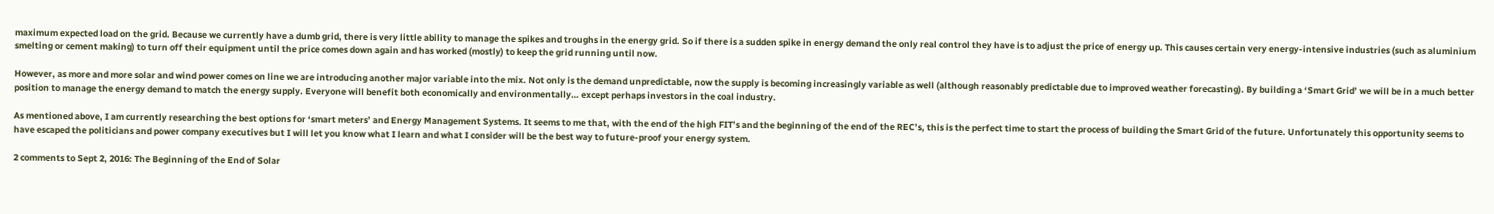maximum expected load on the grid. Because we currently have a dumb grid, there is very little ability to manage the spikes and troughs in the energy grid. So if there is a sudden spike in energy demand the only real control they have is to adjust the price of energy up. This causes certain very energy-intensive industries (such as aluminium smelting or cement making) to turn off their equipment until the price comes down again and has worked (mostly) to keep the grid running until now.

However, as more and more solar and wind power comes on line we are introducing another major variable into the mix. Not only is the demand unpredictable, now the supply is becoming increasingly variable as well (although reasonably predictable due to improved weather forecasting). By building a ‘Smart Grid’ we will be in a much better position to manage the energy demand to match the energy supply. Everyone will benefit both economically and environmentally… except perhaps investors in the coal industry.

As mentioned above, I am currently researching the best options for ‘smart meters’ and Energy Management Systems. It seems to me that, with the end of the high FIT’s and the beginning of the end of the REC’s, this is the perfect time to start the process of building the Smart Grid of the future. Unfortunately this opportunity seems to have escaped the politicians and power company executives but I will let you know what I learn and what I consider will be the best way to future-proof your energy system.

2 comments to Sept 2, 2016: The Beginning of the End of Solar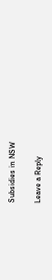Subsidies in NSW

Leave a Reply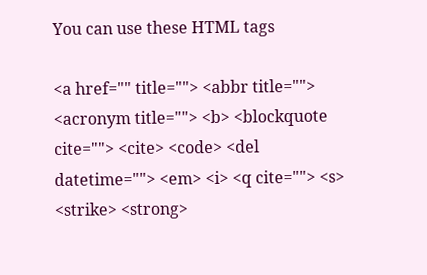You can use these HTML tags

<a href="" title=""> <abbr title=""> <acronym title=""> <b> <blockquote cite=""> <cite> <code> <del datetime=""> <em> <i> <q cite=""> <s> <strike> <strong>